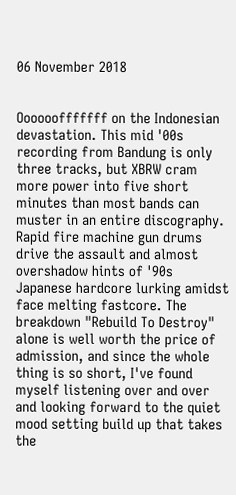06 November 2018


Oooooofffffff on the Indonesian devastation. This mid '00s recording from Bandung is only three tracks, but XBRW cram more power into five short minutes than most bands can muster in an entire discography. Rapid fire machine gun drums drive the assault and almost overshadow hints of '90s Japanese hardcore lurking amidst face melting fastcore. The breakdown "Rebuild To Destroy" alone is well worth the price of admission, and since the whole thing is so short, I've found myself listening over and over and looking forward to the quiet mood setting build up that takes the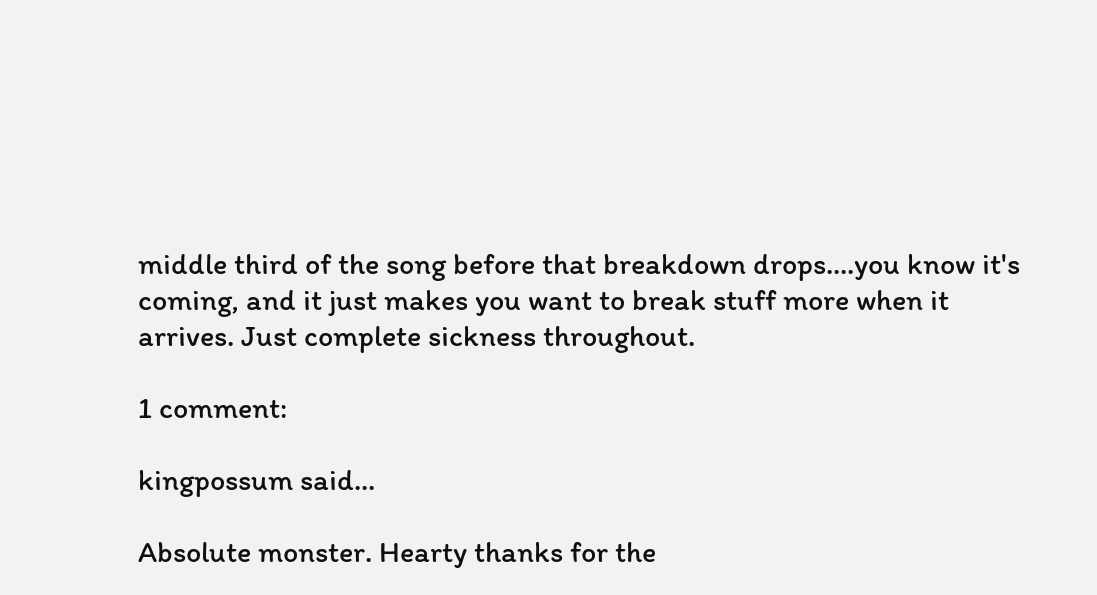middle third of the song before that breakdown drops....you know it's coming, and it just makes you want to break stuff more when it arrives. Just complete sickness throughout.

1 comment:

kingpossum said...

Absolute monster. Hearty thanks for the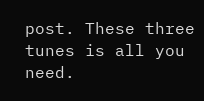post. These three tunes is all you need.